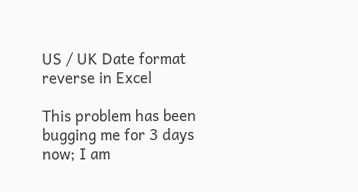US / UK Date format reverse in Excel

This problem has been bugging me for 3 days now; I am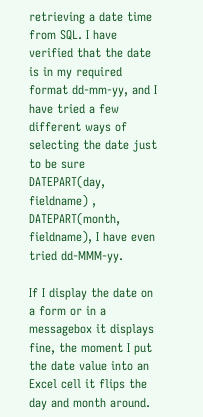retrieving a date time from SQL. I have verified that the date is in my required format dd-mm-yy, and I have tried a few different ways of selecting the date just to be sure DATEPART(day, fieldname) , DATEPART(month, fieldname), I have even tried dd-MMM-yy.

If I display the date on a form or in a messagebox it displays fine, the moment I put the date value into an Excel cell it flips the day and month around.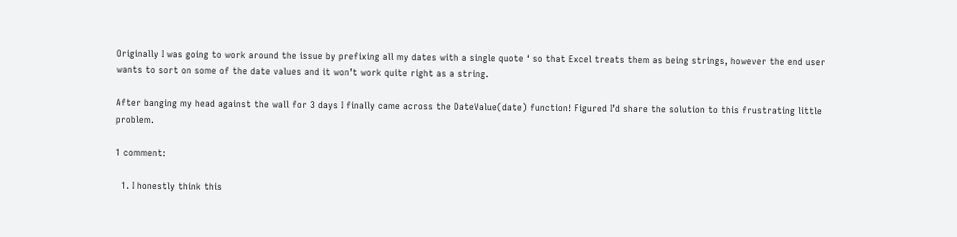Originally I was going to work around the issue by prefixing all my dates with a single quote ‘ so that Excel treats them as being strings, however the end user wants to sort on some of the date values and it won’t work quite right as a string.

After banging my head against the wall for 3 days I finally came across the DateValue(date) function! Figured I’d share the solution to this frustrating little problem.

1 comment:

  1. I honestly think this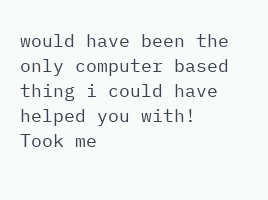would have been the only computer based thing i could have helped you with! Took me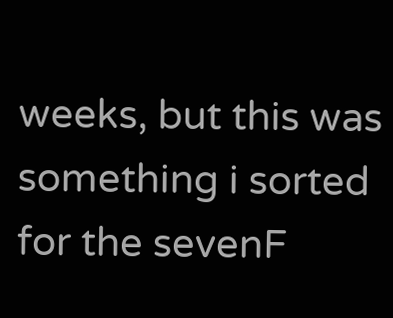weeks, but this was something i sorted for the sevenF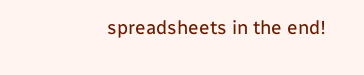spreadsheets in the end!